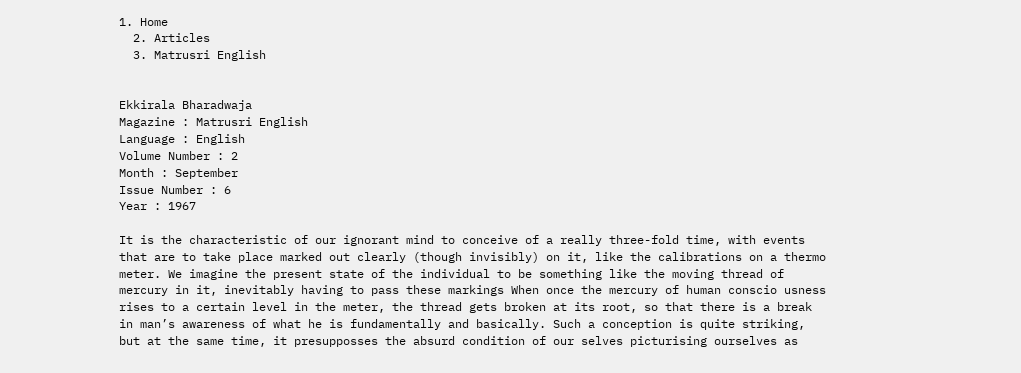1. Home
  2. Articles
  3. Matrusri English


Ekkirala Bharadwaja
Magazine : Matrusri English
Language : English
Volume Number : 2
Month : September
Issue Number : 6
Year : 1967

It is the characteristic of our ignorant mind to conceive of a really three-fold time, with events that are to take place marked out clearly (though invisibly) on it, like the calibrations on a thermo meter. We imagine the present state of the individual to be something like the moving thread of mercury in it, inevitably having to pass these markings When once the mercury of human conscio usness rises to a certain level in the meter, the thread gets broken at its root, so that there is a break in man’s awareness of what he is fundamentally and basically. Such a conception is quite striking, but at the same time, it presupposses the absurd condition of our selves picturising ourselves as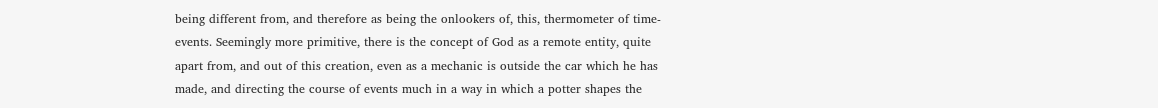being different from, and therefore as being the onlookers of, this, thermometer of time-events. Seemingly more primitive, there is the concept of God as a remote entity, quite apart from, and out of this creation, even as a mechanic is outside the car which he has made, and directing the course of events much in a way in which a potter shapes the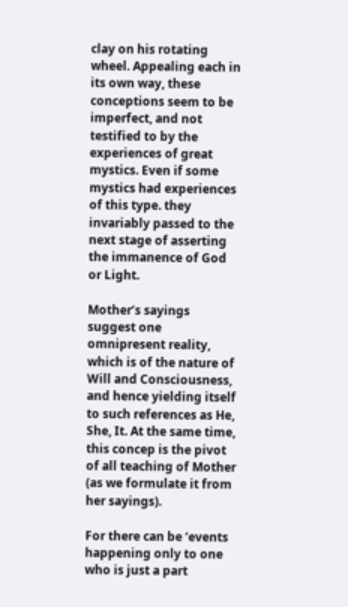clay on his rotating wheel. Appealing each in its own way, these conceptions seem to be imperfect, and not testified to by the experiences of great mystics. Even if some mystics had experiences of this type. they invariably passed to the next stage of asserting the immanence of God or Light.

Mother’s sayings suggest one omnipresent reality, which is of the nature of Will and Consciousness, and hence yielding itself to such references as He, She, It. At the same time, this concep is the pivot of all teaching of Mother (as we formulate it from her sayings).

For there can be ‘events happening only to one who is just a part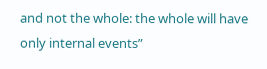and not the whole: the whole will have only internal events”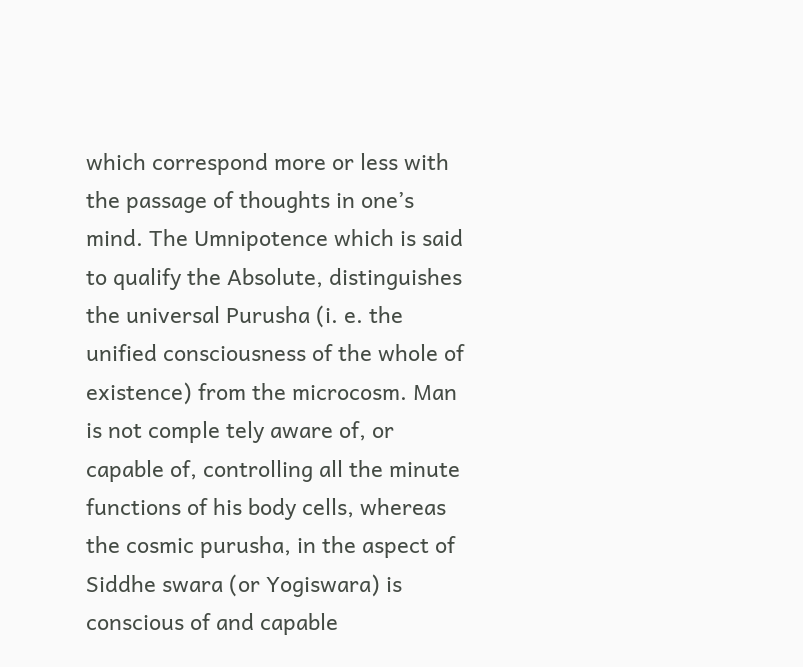which correspond more or less with the passage of thoughts in one’s mind. The Umnipotence which is said to qualify the Absolute, distinguishes the universal Purusha (i. e. the unified consciousness of the whole of existence) from the microcosm. Man is not comple tely aware of, or capable of, controlling all the minute functions of his body cells, whereas the cosmic purusha, in the aspect of Siddhe swara (or Yogiswara) is conscious of and capable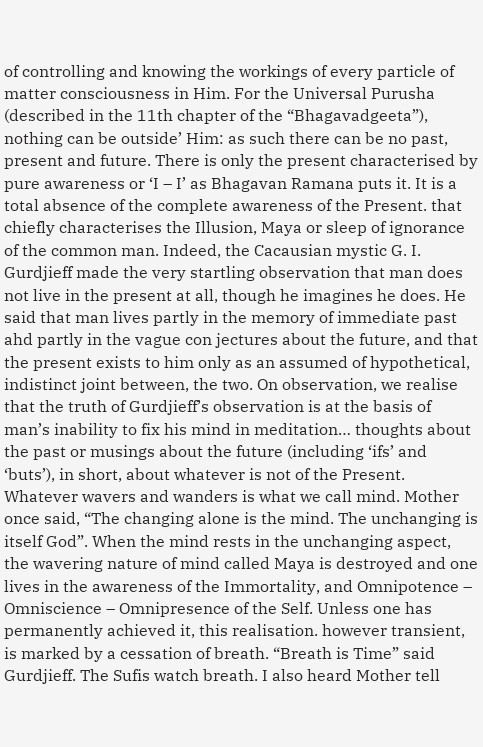of controlling and knowing the workings of every particle of matter consciousness in Him. For the Universal Purusha (described in the 11th chapter of the “Bhagavadgeeta”), nothing can be outside’ Him: as such there can be no past, present and future. There is only the present characterised by pure awareness or ‘I – I’ as Bhagavan Ramana puts it. It is a total absence of the complete awareness of the Present. that chiefly characterises the Illusion, Maya or sleep of ignorance of the common man. Indeed, the Cacausian mystic G. I. Gurdjieff made the very startling observation that man does not live in the present at all, though he imagines he does. He said that man lives partly in the memory of immediate past ahd partly in the vague con jectures about the future, and that the present exists to him only as an assumed of hypothetical, indistinct joint between, the two. On observation, we realise that the truth of Gurdjieff’s observation is at the basis of man’s inability to fix his mind in meditation… thoughts about the past or musings about the future (including ‘ifs’ and ‘buts’), in short, about whatever is not of the Present. Whatever wavers and wanders is what we call mind. Mother once said, “The changing alone is the mind. The unchanging is itself God”. When the mind rests in the unchanging aspect, the wavering nature of mind called Maya is destroyed and one lives in the awareness of the Immortality, and Omnipotence – Omniscience – Omnipresence of the Self. Unless one has permanently achieved it, this realisation. however transient, is marked by a cessation of breath. “Breath is Time” said Gurdjieff. The Sufis watch breath. I also heard Mother tell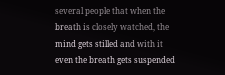several people that when the breath is closely watched, the mind gets stilled and with it even the breath gets suspended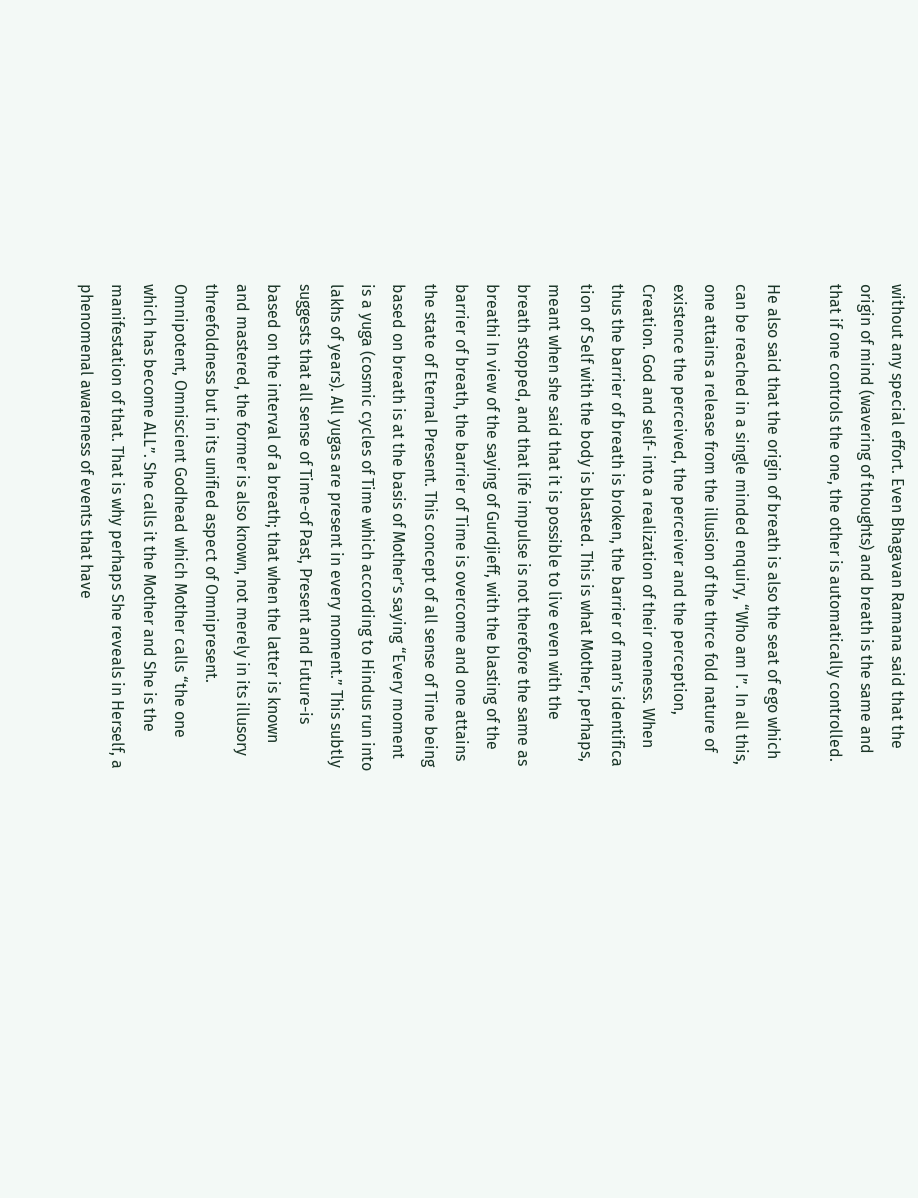without any special effort. Even Bhagavan Ramana said that the origin of mind (wavering of thoughts) and breath is the same and that if one controls the one, the other is automatically controlled.

He also said that the origin of breath is also the seat of ego which can be reached in a single minded enquiry, “Who am I”. In all this, one attains a release from the illusion of the thrce fold nature of existence the perceived, the perceiver and the perception, Creation. God and self- into a realization of their oneness. When thus the barrier of breath is broken, the barrier of man’s identifica tion of Self with the body is blasted. This is what Mother, perhaps, meant when she said that it is possible to live even with the breath stopped, and that life impulse is not therefore the same as breathi In view of the saying of Gurdjieff, with the blasting of the barrier of breath, the barrier of Time is overcome and one attains the state of Eternal Present. This concept of all sense of Tine being based on breath is at the basis of Mother’s saying “Every moment is a yuga (cosmic cycles of Time which according to Hindus run into lakhs of years). All yugas are present in every moment.” This subtly suggests that all sense of Time-of Past, Present and Future-is based on the interval of a breath; that when the latter is known and mastered, the former is also known, not merely in its illusory threefoldness but in its unified aspect of Omnipresent. Omnipotent, Omniscient Godhead which Mother calls “the one which has become ALL”. She calls it the Mother and She is the manifestation of that. That is why perhaps She reveals in Herself, a phenomenal awareness of events that have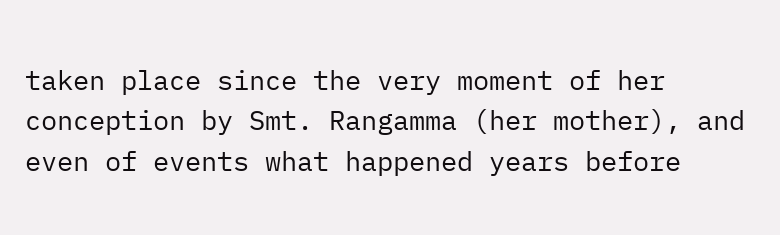taken place since the very moment of her conception by Smt. Rangamma (her mother), and even of events what happened years before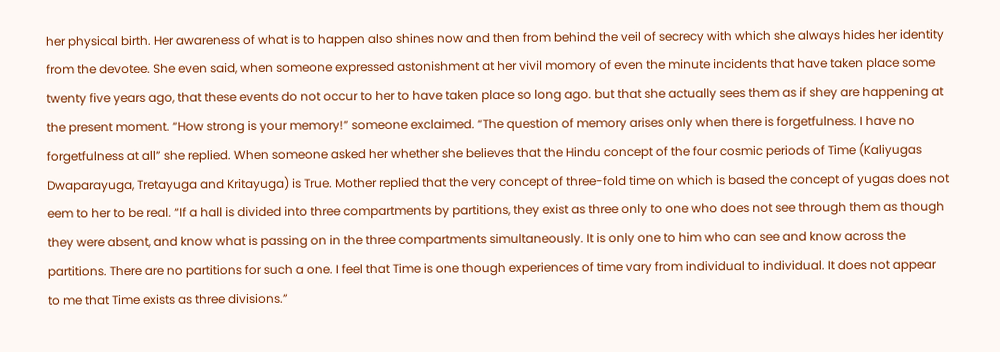her physical birth. Her awareness of what is to happen also shines now and then from behind the veil of secrecy with which she always hides her identity from the devotee. She even said, when someone expressed astonishment at her vivil momory of even the minute incidents that have taken place some twenty five years ago, that these events do not occur to her to have taken place so long ago. but that she actually sees them as if shey are happening at the present moment. “How strong is your memory!” someone exclaimed. “The question of memory arises only when there is forgetfulness. I have no forgetfulness at all” she replied. When someone asked her whether she believes that the Hindu concept of the four cosmic periods of Time (Kaliyugas Dwaparayuga, Tretayuga and Kritayuga) is True. Mother replied that the very concept of three-fold time on which is based the concept of yugas does not eem to her to be real. “If a hall is divided into three compartments by partitions, they exist as three only to one who does not see through them as though they were absent, and know what is passing on in the three compartments simultaneously. It is only one to him who can see and know across the partitions. There are no partitions for such a one. I feel that Time is one though experiences of time vary from individual to individual. It does not appear to me that Time exists as three divisions.”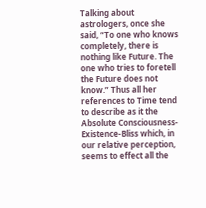Talking about astrologers, once she said, “To one who knows completely, there is nothing like Future. The one who tries to foretell the Future does not know.” Thus all her references to Time tend to describe as it the Absolute Consciousness-Existence-Bliss which, in our relative perception, seems to effect all the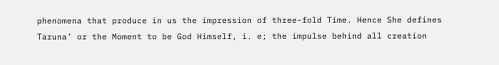phenomena that produce in us the impression of three-fold Time. Hence She defines Taruna’ or the Moment to be God Himself, i. e; the impulse behind all creation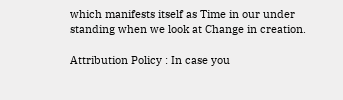which manifests itself as Time in our under standing when we look at Change in creation.

Attribution Policy : In case you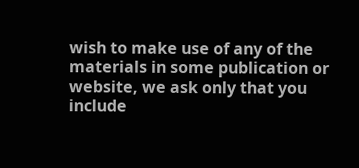wish to make use of any of the materials in some publication or website, we ask only that you include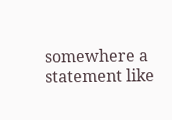somewhere a statement like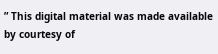” This digital material was made available by courtesy of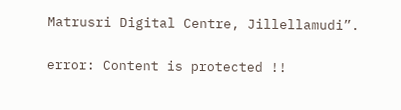Matrusri Digital Centre, Jillellamudi”.

error: Content is protected !!